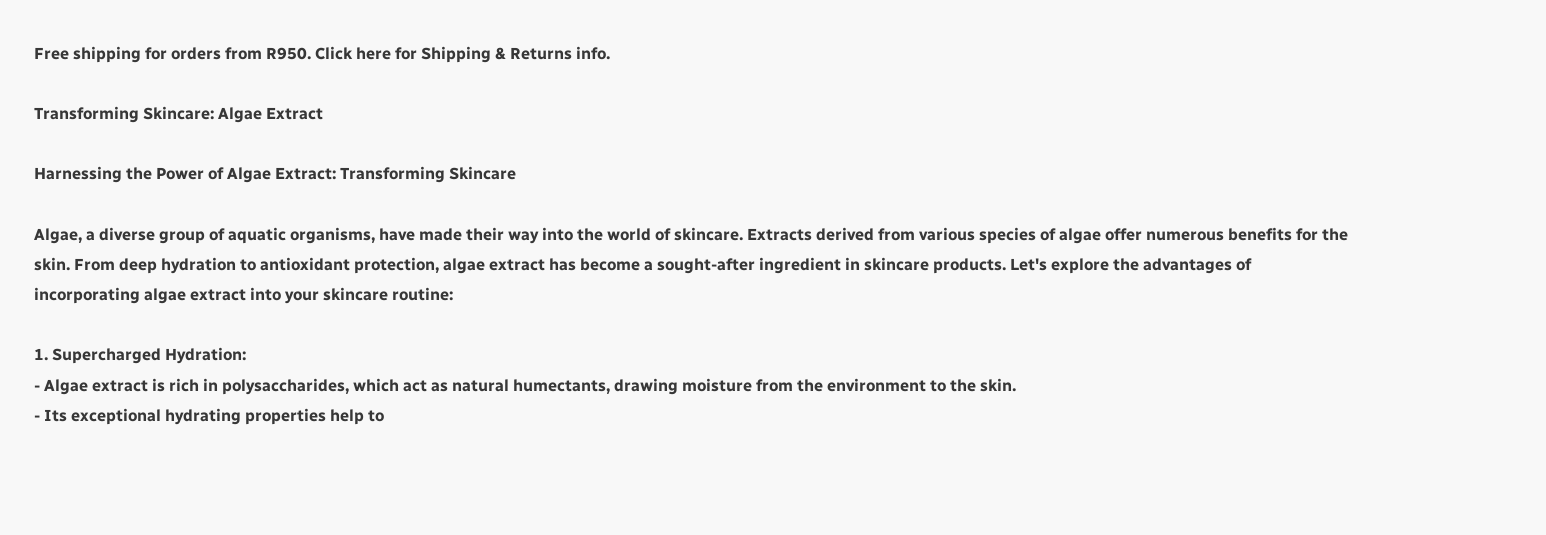Free shipping for orders from R950. Click here for Shipping & Returns info.

Transforming Skincare: Algae Extract

Harnessing the Power of Algae Extract: Transforming Skincare

Algae, a diverse group of aquatic organisms, have made their way into the world of skincare. Extracts derived from various species of algae offer numerous benefits for the skin. From deep hydration to antioxidant protection, algae extract has become a sought-after ingredient in skincare products. Let's explore the advantages of incorporating algae extract into your skincare routine:

1. Supercharged Hydration:
- Algae extract is rich in polysaccharides, which act as natural humectants, drawing moisture from the environment to the skin.
- Its exceptional hydrating properties help to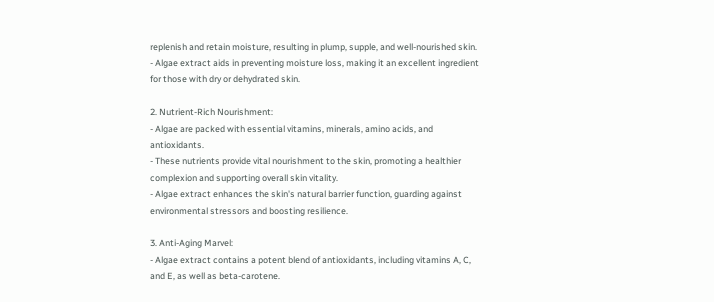replenish and retain moisture, resulting in plump, supple, and well-nourished skin.
- Algae extract aids in preventing moisture loss, making it an excellent ingredient for those with dry or dehydrated skin.

2. Nutrient-Rich Nourishment:
- Algae are packed with essential vitamins, minerals, amino acids, and antioxidants.
- These nutrients provide vital nourishment to the skin, promoting a healthier complexion and supporting overall skin vitality.
- Algae extract enhances the skin's natural barrier function, guarding against environmental stressors and boosting resilience.

3. Anti-Aging Marvel:
- Algae extract contains a potent blend of antioxidants, including vitamins A, C, and E, as well as beta-carotene.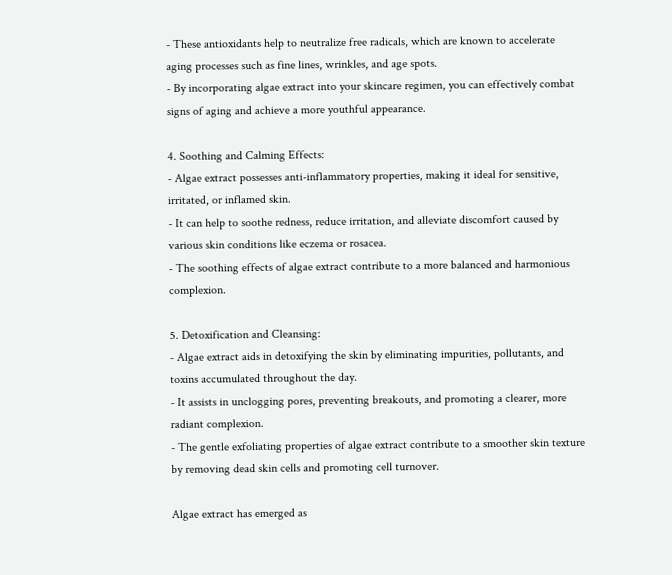- These antioxidants help to neutralize free radicals, which are known to accelerate aging processes such as fine lines, wrinkles, and age spots.
- By incorporating algae extract into your skincare regimen, you can effectively combat signs of aging and achieve a more youthful appearance.

4. Soothing and Calming Effects:
- Algae extract possesses anti-inflammatory properties, making it ideal for sensitive, irritated, or inflamed skin.
- It can help to soothe redness, reduce irritation, and alleviate discomfort caused by various skin conditions like eczema or rosacea.
- The soothing effects of algae extract contribute to a more balanced and harmonious complexion.

5. Detoxification and Cleansing:
- Algae extract aids in detoxifying the skin by eliminating impurities, pollutants, and toxins accumulated throughout the day.
- It assists in unclogging pores, preventing breakouts, and promoting a clearer, more radiant complexion.
- The gentle exfoliating properties of algae extract contribute to a smoother skin texture by removing dead skin cells and promoting cell turnover.

Algae extract has emerged as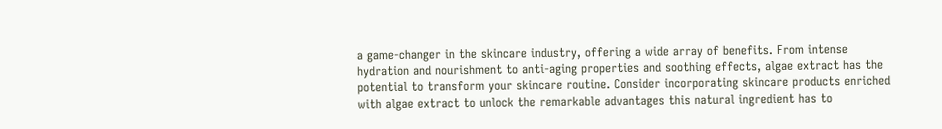a game-changer in the skincare industry, offering a wide array of benefits. From intense hydration and nourishment to anti-aging properties and soothing effects, algae extract has the potential to transform your skincare routine. Consider incorporating skincare products enriched with algae extract to unlock the remarkable advantages this natural ingredient has to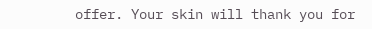offer. Your skin will thank you for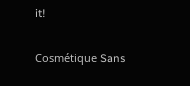it!

Cosmétique Sans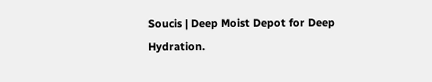Soucis | Deep Moist Depot for Deep Hydration.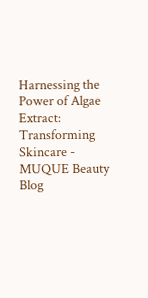Harnessing the Power of Algae Extract: Transforming Skincare - MUQUE Beauty Blog